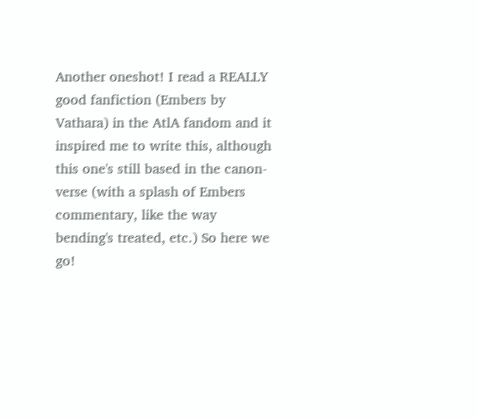Another oneshot! I read a REALLY good fanfiction (Embers by Vathara) in the AtlA fandom and it inspired me to write this, although this one's still based in the canon-verse (with a splash of Embers commentary, like the way bending's treated, etc.) So here we go!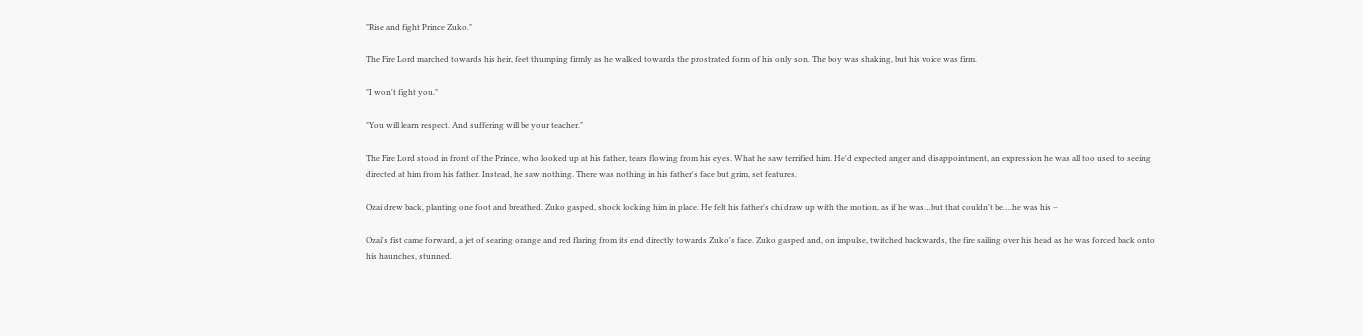"Rise and fight Prince Zuko."

The Fire Lord marched towards his heir, feet thumping firmly as he walked towards the prostrated form of his only son. The boy was shaking, but his voice was firm.

"I won't fight you."

"You will learn respect. And suffering will be your teacher."

The Fire Lord stood in front of the Prince, who looked up at his father, tears flowing from his eyes. What he saw terrified him. He'd expected anger and disappointment, an expression he was all too used to seeing directed at him from his father. Instead, he saw nothing. There was nothing in his father's face but grim, set features.

Ozai drew back, planting one foot and breathed. Zuko gasped, shock locking him in place. He felt his father's chi draw up with the motion, as if he was…but that couldn't be….he was his –

Ozai's fist came forward, a jet of searing orange and red flaring from its end directly towards Zuko's face. Zuko gasped and, on impulse, twitched backwards, the fire sailing over his head as he was forced back onto his haunches, stunned.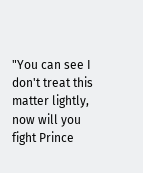"You can see I don't treat this matter lightly, now will you fight Prince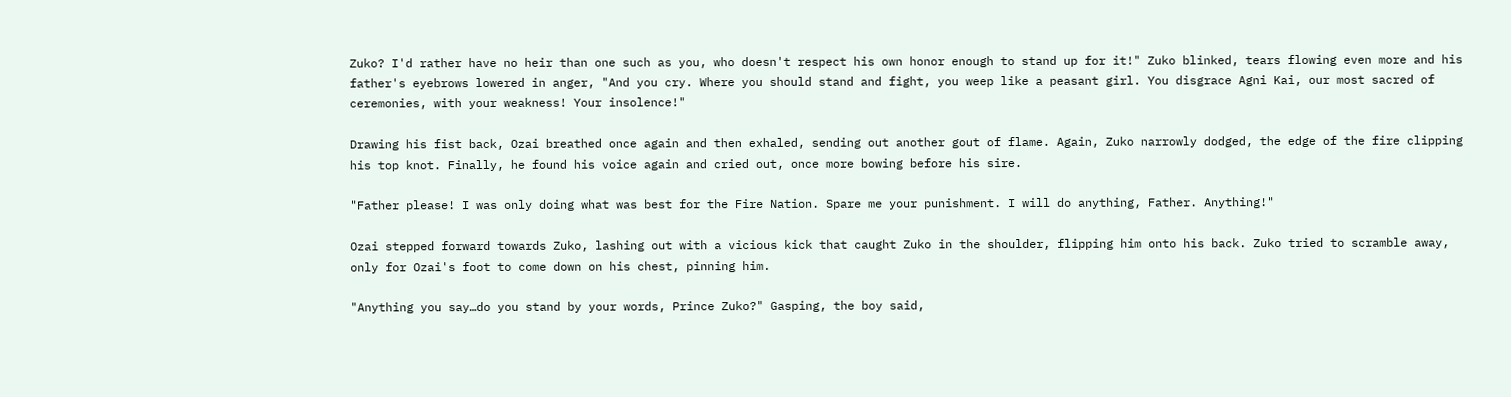Zuko? I'd rather have no heir than one such as you, who doesn't respect his own honor enough to stand up for it!" Zuko blinked, tears flowing even more and his father's eyebrows lowered in anger, "And you cry. Where you should stand and fight, you weep like a peasant girl. You disgrace Agni Kai, our most sacred of ceremonies, with your weakness! Your insolence!"

Drawing his fist back, Ozai breathed once again and then exhaled, sending out another gout of flame. Again, Zuko narrowly dodged, the edge of the fire clipping his top knot. Finally, he found his voice again and cried out, once more bowing before his sire.

"Father please! I was only doing what was best for the Fire Nation. Spare me your punishment. I will do anything, Father. Anything!"

Ozai stepped forward towards Zuko, lashing out with a vicious kick that caught Zuko in the shoulder, flipping him onto his back. Zuko tried to scramble away, only for Ozai's foot to come down on his chest, pinning him.

"Anything you say…do you stand by your words, Prince Zuko?" Gasping, the boy said,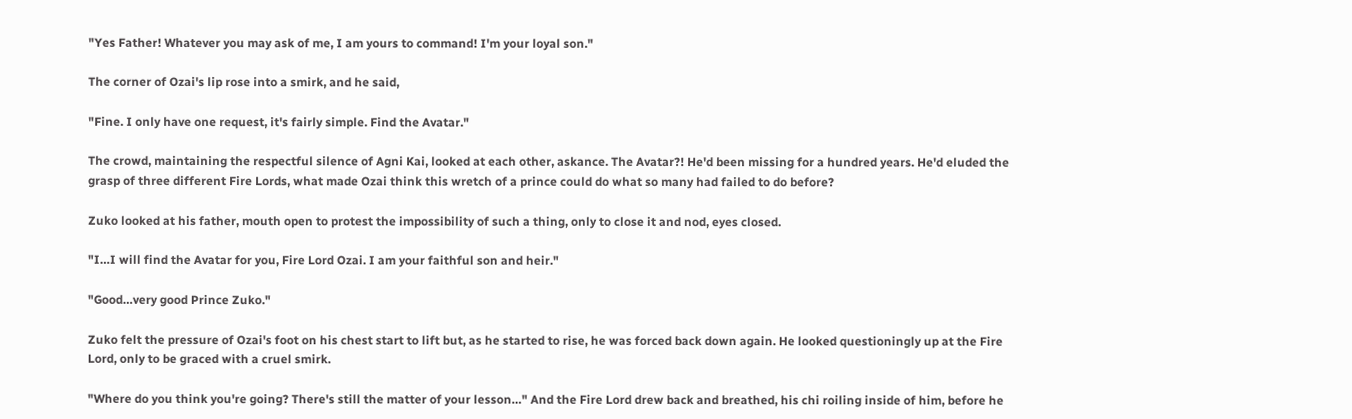"Yes Father! Whatever you may ask of me, I am yours to command! I'm your loyal son."

The corner of Ozai's lip rose into a smirk, and he said,

"Fine. I only have one request, it's fairly simple. Find the Avatar."

The crowd, maintaining the respectful silence of Agni Kai, looked at each other, askance. The Avatar?! He'd been missing for a hundred years. He'd eluded the grasp of three different Fire Lords, what made Ozai think this wretch of a prince could do what so many had failed to do before?

Zuko looked at his father, mouth open to protest the impossibility of such a thing, only to close it and nod, eyes closed.

"I…I will find the Avatar for you, Fire Lord Ozai. I am your faithful son and heir."

"Good…very good Prince Zuko."

Zuko felt the pressure of Ozai's foot on his chest start to lift but, as he started to rise, he was forced back down again. He looked questioningly up at the Fire Lord, only to be graced with a cruel smirk.

"Where do you think you're going? There's still the matter of your lesson…" And the Fire Lord drew back and breathed, his chi roiling inside of him, before he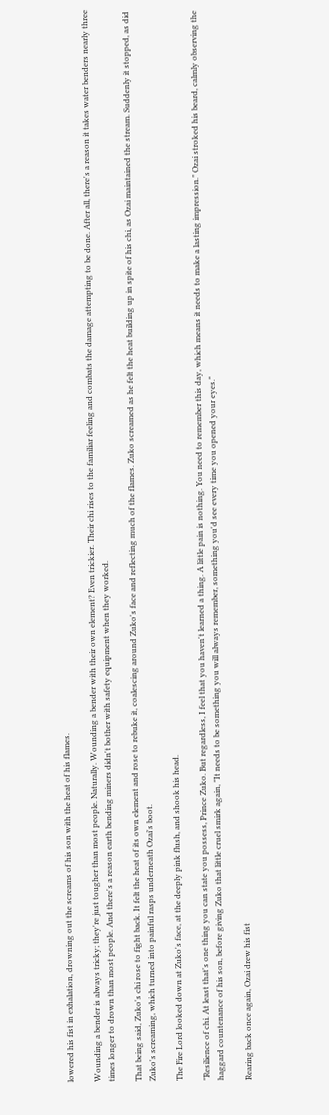lowered his fist in exhalation, drowning out the screams of his son with the heat of his flames.

Wounding a bender is always tricky; they're just tougher than most people. Naturally. Wounding a bender with their own element? Even trickier. Their chi rises to the familiar feeling and combats the damage attempting to be done. After all, there's a reason it takes water benders nearly three times longer to drown than most people. And there's a reason earth bending miners didn't bother with safety equipment when they worked.

That being said, Zuko's chi rose to fight back. It felt the heat of its own element and rose to rebuke it, coalescing around Zuko's face and reflecting much of the flames. Zuko screamed as he felt the heat building up in spite of his chi, as Ozai maintained the stream. Suddenly it stopped, as did Zuko's screaming, which turned into painful rasps underneath Ozai's boot.

The Fire Lord looked down at Zuko's face, at the deeply pink flush, and shook his head.

"Resilience of chi. At least that's one thing you can state you possess, Prince Zuko. But regardless, I feel that you haven't learned a thing. A little pain is nothing. You need to remember this day, which means it needs to make a lasting impression." Ozai stroked his beard, calmly observing the haggard countenance of his son, before giving Zuko that little cruel smirk again, "It needs to be something you will always remember, something you'd see every time you opened your eyes."

Rearing back once again, Ozai drew his fist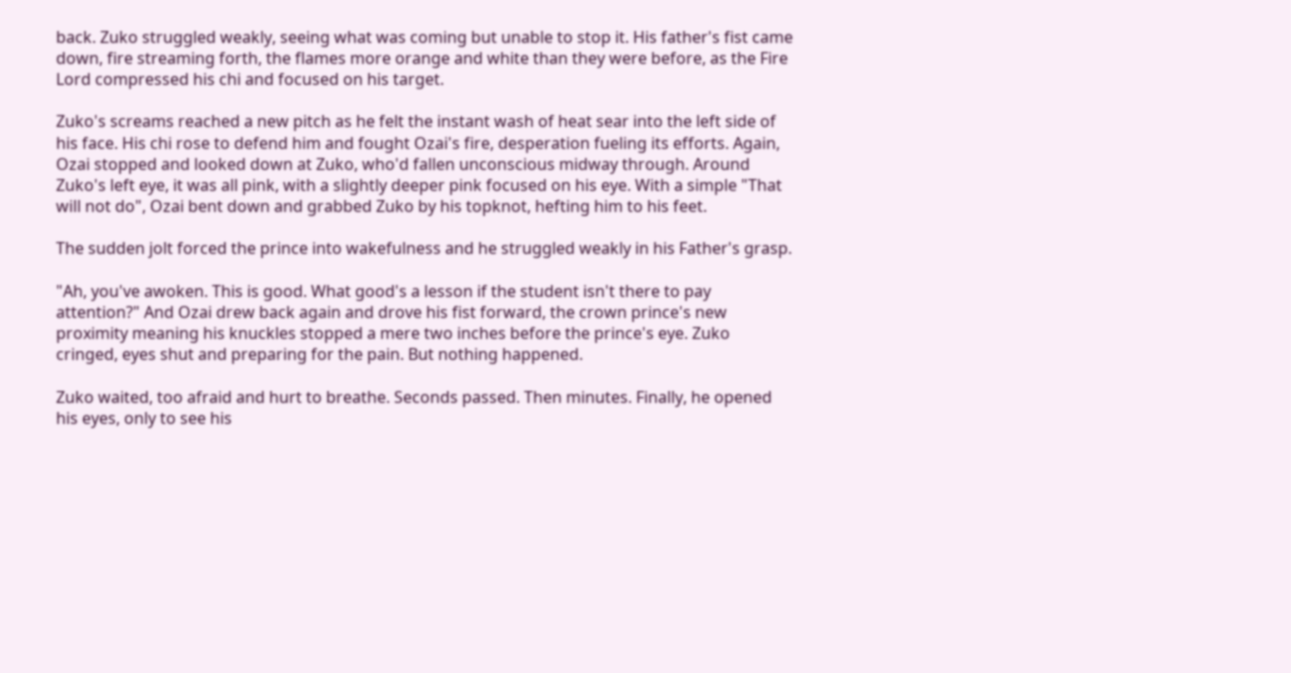back. Zuko struggled weakly, seeing what was coming but unable to stop it. His father's fist came down, fire streaming forth, the flames more orange and white than they were before, as the Fire Lord compressed his chi and focused on his target.

Zuko's screams reached a new pitch as he felt the instant wash of heat sear into the left side of his face. His chi rose to defend him and fought Ozai's fire, desperation fueling its efforts. Again, Ozai stopped and looked down at Zuko, who'd fallen unconscious midway through. Around Zuko's left eye, it was all pink, with a slightly deeper pink focused on his eye. With a simple "That will not do", Ozai bent down and grabbed Zuko by his topknot, hefting him to his feet.

The sudden jolt forced the prince into wakefulness and he struggled weakly in his Father's grasp.

"Ah, you've awoken. This is good. What good's a lesson if the student isn't there to pay attention?" And Ozai drew back again and drove his fist forward, the crown prince's new proximity meaning his knuckles stopped a mere two inches before the prince's eye. Zuko cringed, eyes shut and preparing for the pain. But nothing happened.

Zuko waited, too afraid and hurt to breathe. Seconds passed. Then minutes. Finally, he opened his eyes, only to see his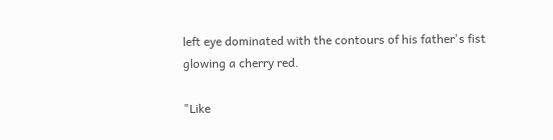left eye dominated with the contours of his father's fist glowing a cherry red.

"Like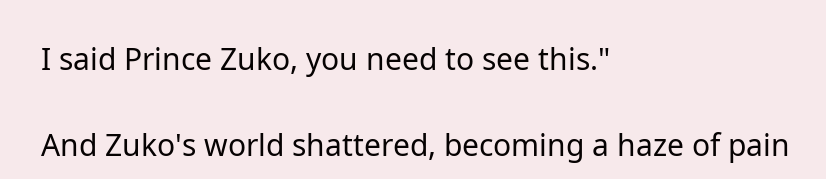I said Prince Zuko, you need to see this."

And Zuko's world shattered, becoming a haze of pain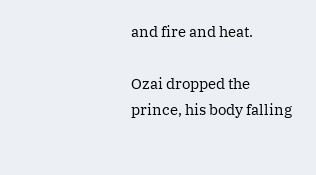and fire and heat.

Ozai dropped the prince, his body falling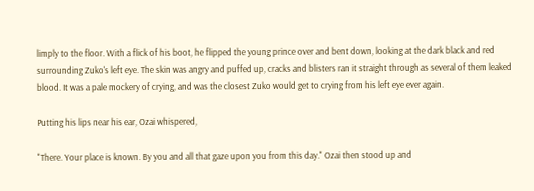limply to the floor. With a flick of his boot, he flipped the young prince over and bent down, looking at the dark black and red surrounding Zuko's left eye. The skin was angry and puffed up, cracks and blisters ran it straight through as several of them leaked blood. It was a pale mockery of crying, and was the closest Zuko would get to crying from his left eye ever again.

Putting his lips near his ear, Ozai whispered,

"There. Your place is known. By you and all that gaze upon you from this day." Ozai then stood up and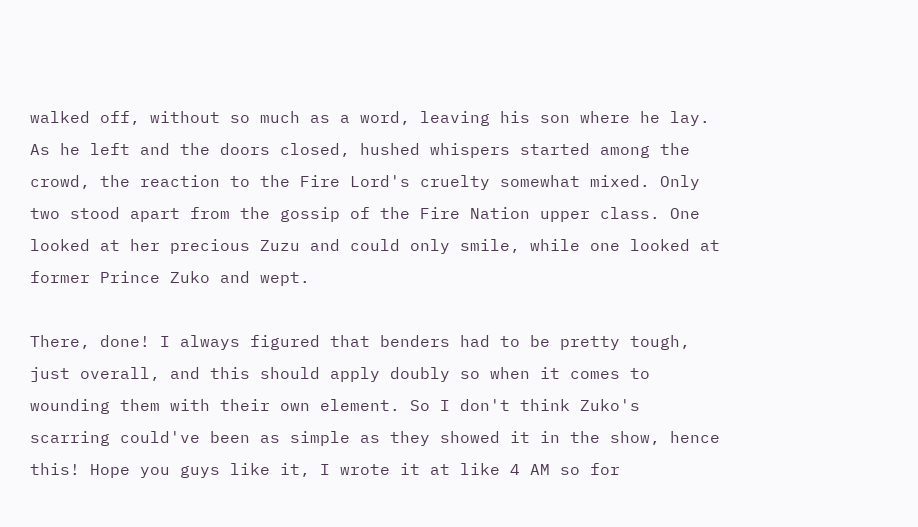walked off, without so much as a word, leaving his son where he lay. As he left and the doors closed, hushed whispers started among the crowd, the reaction to the Fire Lord's cruelty somewhat mixed. Only two stood apart from the gossip of the Fire Nation upper class. One looked at her precious Zuzu and could only smile, while one looked at former Prince Zuko and wept.

There, done! I always figured that benders had to be pretty tough, just overall, and this should apply doubly so when it comes to wounding them with their own element. So I don't think Zuko's scarring could've been as simple as they showed it in the show, hence this! Hope you guys like it, I wrote it at like 4 AM so for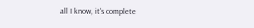all I know, it's complete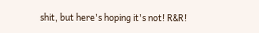shit, but here's hoping it's not! R&R!